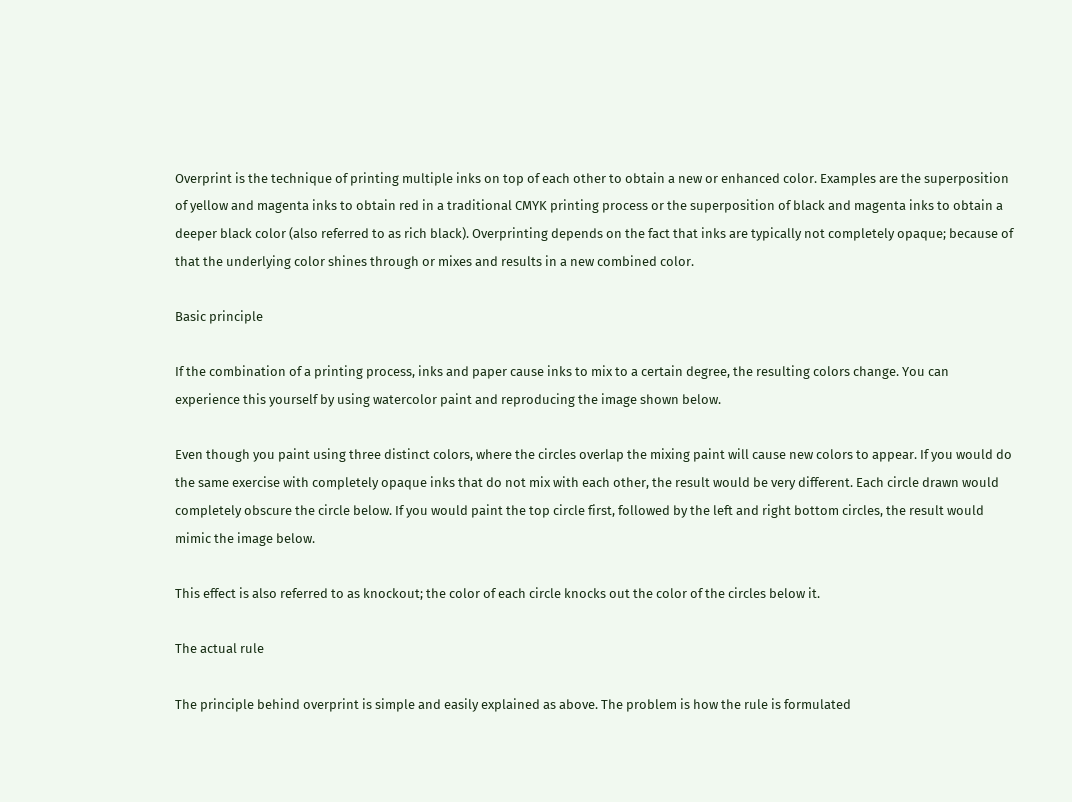Overprint is the technique of printing multiple inks on top of each other to obtain a new or enhanced color. Examples are the superposition of yellow and magenta inks to obtain red in a traditional CMYK printing process or the superposition of black and magenta inks to obtain a deeper black color (also referred to as rich black). Overprinting depends on the fact that inks are typically not completely opaque; because of that the underlying color shines through or mixes and results in a new combined color.

Basic principle

If the combination of a printing process, inks and paper cause inks to mix to a certain degree, the resulting colors change. You can experience this yourself by using watercolor paint and reproducing the image shown below.

Even though you paint using three distinct colors, where the circles overlap the mixing paint will cause new colors to appear. If you would do the same exercise with completely opaque inks that do not mix with each other, the result would be very different. Each circle drawn would completely obscure the circle below. If you would paint the top circle first, followed by the left and right bottom circles, the result would mimic the image below.

This effect is also referred to as knockout; the color of each circle knocks out the color of the circles below it.

The actual rule

The principle behind overprint is simple and easily explained as above. The problem is how the rule is formulated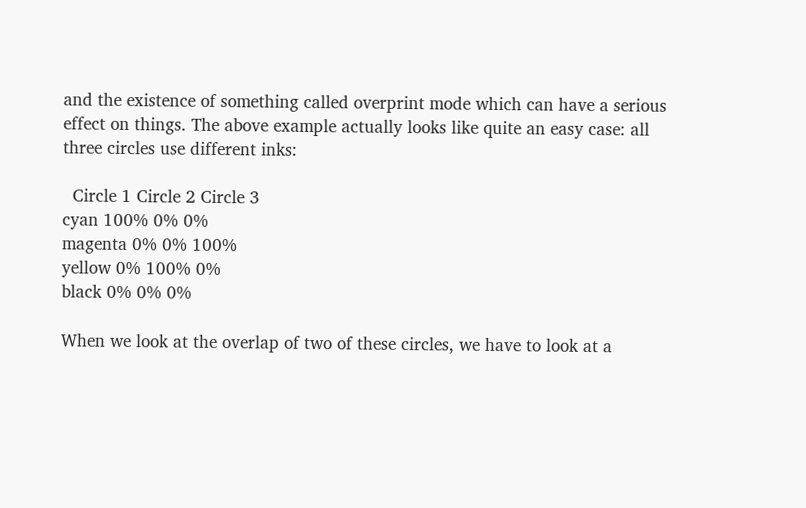and the existence of something called overprint mode which can have a serious effect on things. The above example actually looks like quite an easy case: all three circles use different inks:

  Circle 1 Circle 2 Circle 3
cyan 100% 0% 0%
magenta 0% 0% 100%
yellow 0% 100% 0%
black 0% 0% 0%

When we look at the overlap of two of these circles, we have to look at a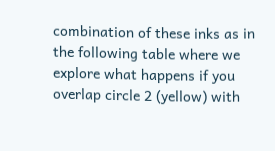combination of these inks as in the following table where we explore what happens if you overlap circle 2 (yellow) with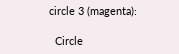circle 3 (magenta):

  Circle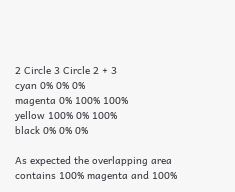2 Circle 3 Circle 2 + 3
cyan 0% 0% 0%
magenta 0% 100% 100%
yellow 100% 0% 100%
black 0% 0% 0%

As expected the overlapping area contains 100% magenta and 100%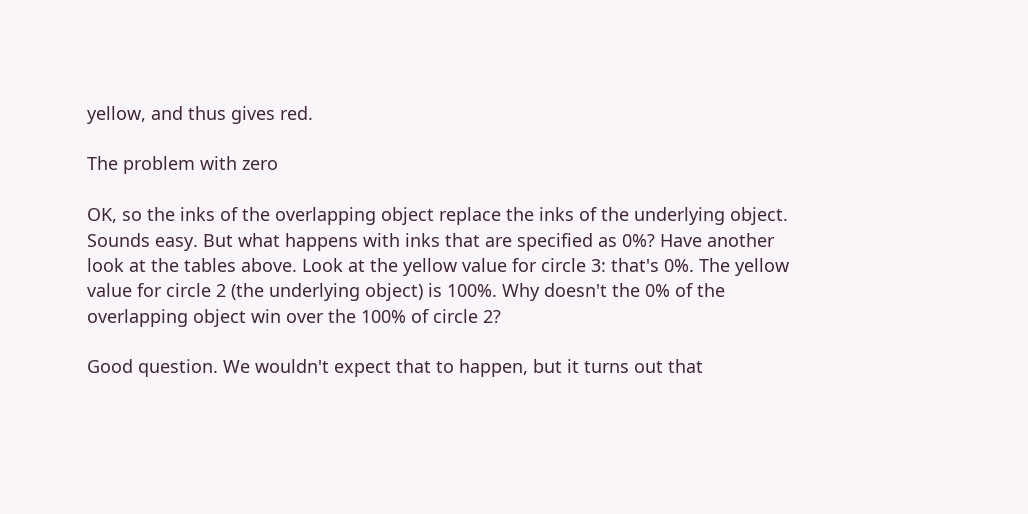yellow, and thus gives red.

The problem with zero

OK, so the inks of the overlapping object replace the inks of the underlying object. Sounds easy. But what happens with inks that are specified as 0%? Have another look at the tables above. Look at the yellow value for circle 3: that's 0%. The yellow value for circle 2 (the underlying object) is 100%. Why doesn't the 0% of the overlapping object win over the 100% of circle 2?

Good question. We wouldn't expect that to happen, but it turns out that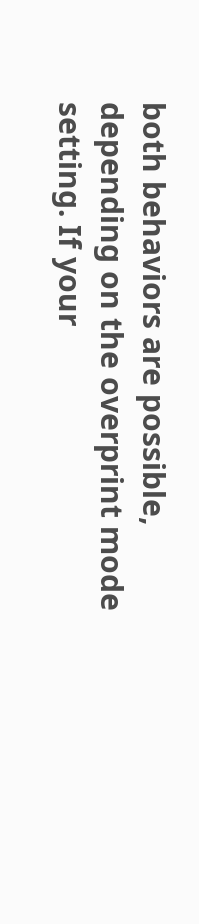both behaviors are possible, depending on the overprint mode setting. If your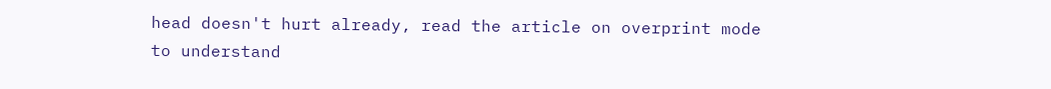head doesn't hurt already, read the article on overprint mode to understand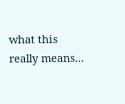what this really means...